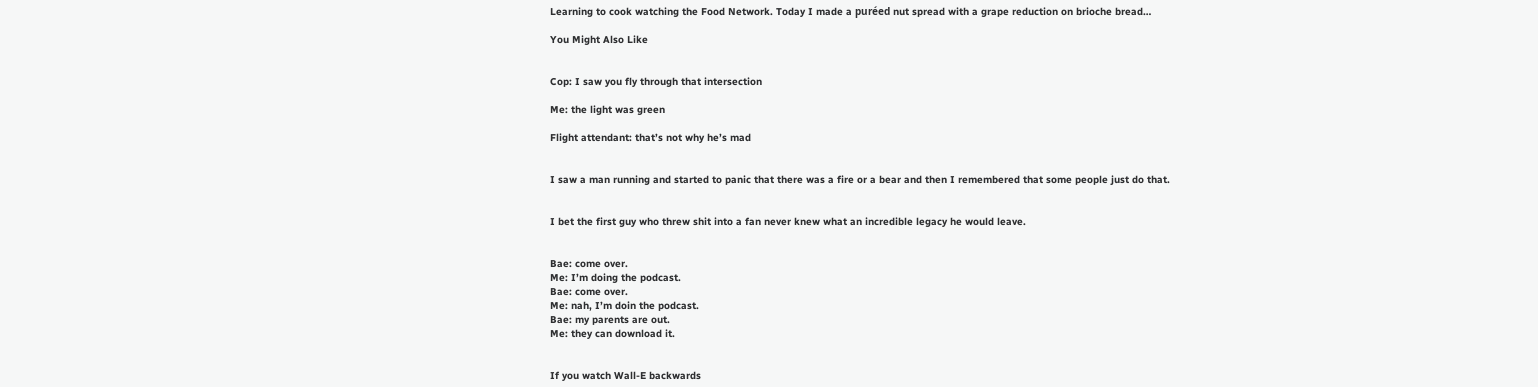Learning to cook watching the Food Network. Today I made a puréed nut spread with a grape reduction on brioche bread…

You Might Also Like


Cop: I saw you fly through that intersection

Me: the light was green

Flight attendant: that’s not why he’s mad


I saw a man running and started to panic that there was a fire or a bear and then I remembered that some people just do that.


I bet the first guy who threw shit into a fan never knew what an incredible legacy he would leave.


Bae: come over.
Me: I’m doing the podcast.
Bae: come over.
Me: nah, I’m doin the podcast.
Bae: my parents are out.
Me: they can download it.


If you watch Wall-E backwards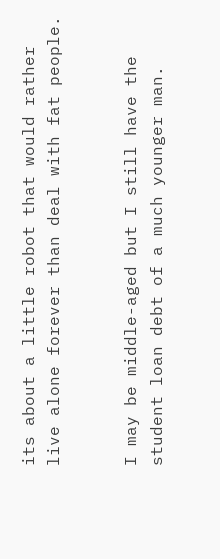its about a little robot that would rather live alone forever than deal with fat people.


I may be middle-aged but I still have the student loan debt of a much younger man.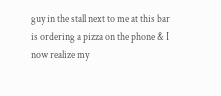guy in the stall next to me at this bar is ordering a pizza on the phone & I now realize my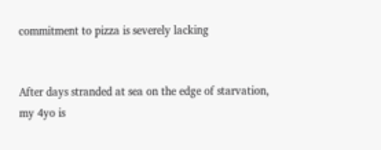commitment to pizza is severely lacking


After days stranded at sea on the edge of starvation, my 4yo is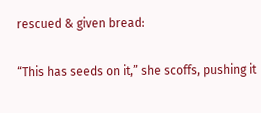rescued & given bread:

“This has seeds on it,” she scoffs, pushing it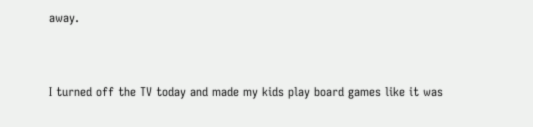away.


I turned off the TV today and made my kids play board games like it was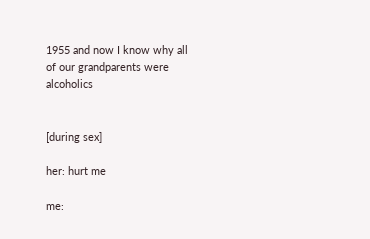1955 and now I know why all of our grandparents were alcoholics


[during sex]

her: hurt me

me: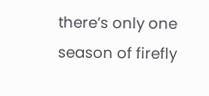there’s only one season of firefly